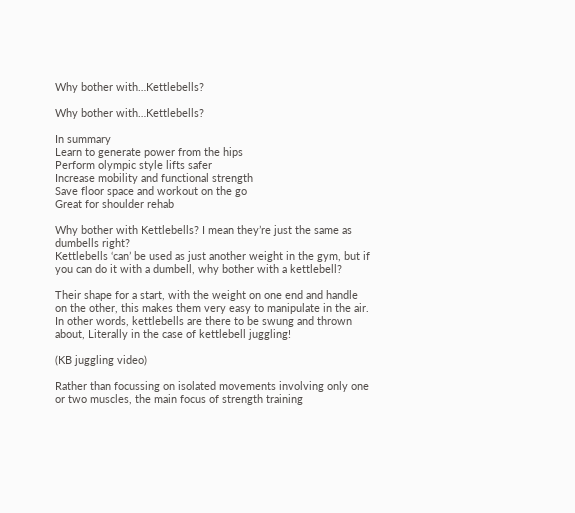Why bother with…Kettlebells?

Why bother with…Kettlebells?

In summary
Learn to generate power from the hips
Perform olympic style lifts safer
Increase mobility and functional strength
Save floor space and workout on the go
Great for shoulder rehab

Why bother with Kettlebells? I mean they’re just the same as dumbells right?
Kettlebells ‘can’ be used as just another weight in the gym, but if you can do it with a dumbell, why bother with a kettlebell?

Their shape for a start, with the weight on one end and handle on the other, this makes them very easy to manipulate in the air. In other words, kettlebells are there to be swung and thrown about, Literally in the case of kettlebell juggling!

(KB juggling video)

Rather than focussing on isolated movements involving only one or two muscles, the main focus of strength training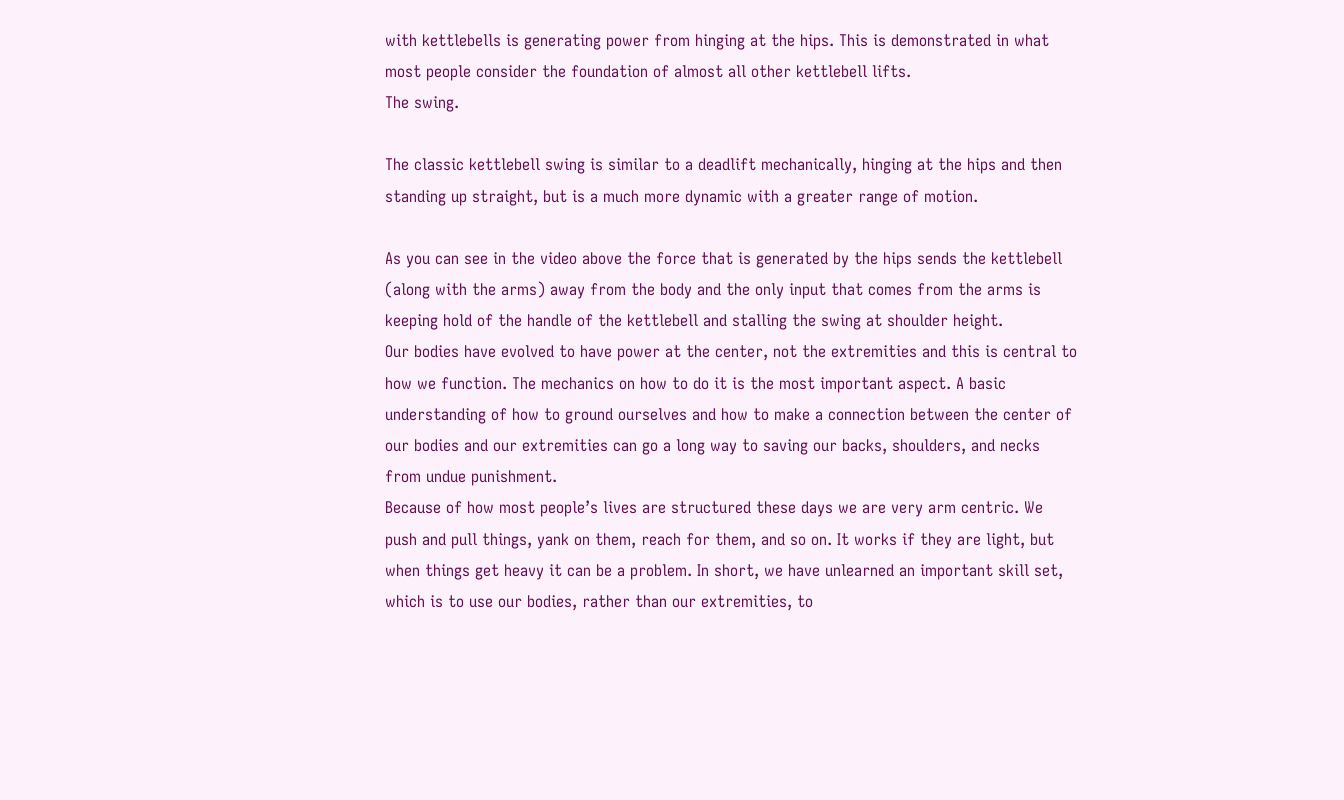with kettlebells is generating power from hinging at the hips. This is demonstrated in what most people consider the foundation of almost all other kettlebell lifts.
The swing.

The classic kettlebell swing is similar to a deadlift mechanically, hinging at the hips and then standing up straight, but is a much more dynamic with a greater range of motion.

As you can see in the video above the force that is generated by the hips sends the kettlebell (along with the arms) away from the body and the only input that comes from the arms is keeping hold of the handle of the kettlebell and stalling the swing at shoulder height.
Our bodies have evolved to have power at the center, not the extremities and this is central to how we function. The mechanics on how to do it is the most important aspect. A basic understanding of how to ground ourselves and how to make a connection between the center of our bodies and our extremities can go a long way to saving our backs, shoulders, and necks from undue punishment.
Because of how most people’s lives are structured these days we are very arm centric. We push and pull things, yank on them, reach for them, and so on. It works if they are light, but when things get heavy it can be a problem. In short, we have unlearned an important skill set, which is to use our bodies, rather than our extremities, to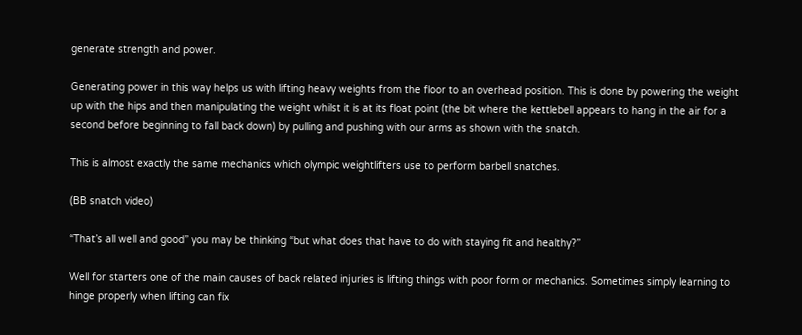generate strength and power.

Generating power in this way helps us with lifting heavy weights from the floor to an overhead position. This is done by powering the weight up with the hips and then manipulating the weight whilst it is at its float point (the bit where the kettlebell appears to hang in the air for a second before beginning to fall back down) by pulling and pushing with our arms as shown with the snatch.

This is almost exactly the same mechanics which olympic weightlifters use to perform barbell snatches.

(BB snatch video)

“That’s all well and good” you may be thinking “but what does that have to do with staying fit and healthy?”

Well for starters one of the main causes of back related injuries is lifting things with poor form or mechanics. Sometimes simply learning to hinge properly when lifting can fix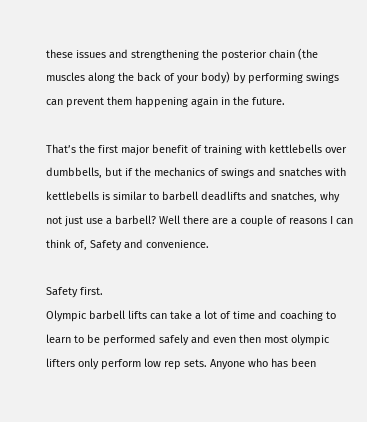these issues and strengthening the posterior chain (the muscles along the back of your body) by performing swings can prevent them happening again in the future.

That’s the first major benefit of training with kettlebells over dumbbells, but if the mechanics of swings and snatches with kettlebells is similar to barbell deadlifts and snatches, why not just use a barbell? Well there are a couple of reasons I can think of, Safety and convenience.

Safety first.
Olympic barbell lifts can take a lot of time and coaching to learn to be performed safely and even then most olympic lifters only perform low rep sets. Anyone who has been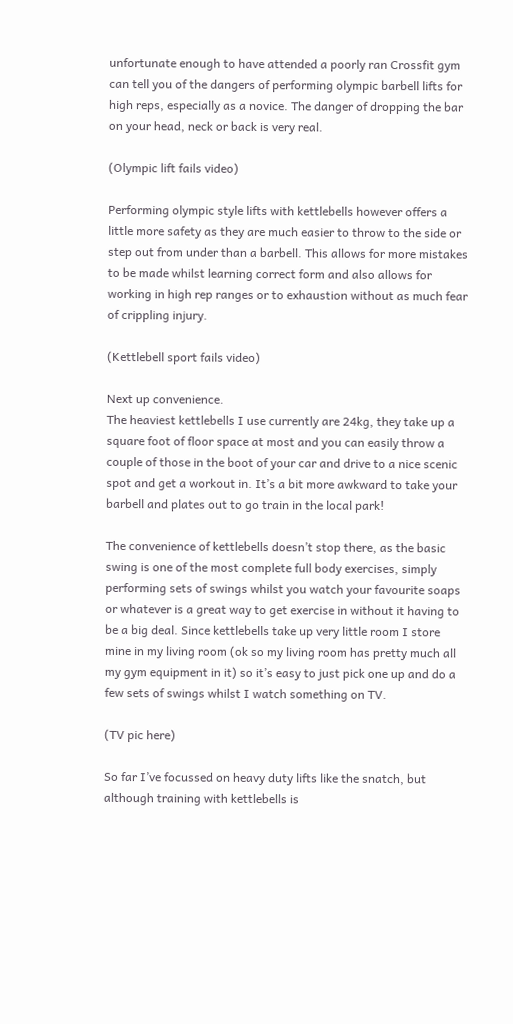unfortunate enough to have attended a poorly ran Crossfit gym can tell you of the dangers of performing olympic barbell lifts for high reps, especially as a novice. The danger of dropping the bar on your head, neck or back is very real.

(Olympic lift fails video)

Performing olympic style lifts with kettlebells however offers a little more safety as they are much easier to throw to the side or step out from under than a barbell. This allows for more mistakes to be made whilst learning correct form and also allows for working in high rep ranges or to exhaustion without as much fear of crippling injury.

(Kettlebell sport fails video)

Next up convenience.
The heaviest kettlebells I use currently are 24kg, they take up a square foot of floor space at most and you can easily throw a couple of those in the boot of your car and drive to a nice scenic spot and get a workout in. It’s a bit more awkward to take your barbell and plates out to go train in the local park!

The convenience of kettlebells doesn’t stop there, as the basic swing is one of the most complete full body exercises, simply performing sets of swings whilst you watch your favourite soaps or whatever is a great way to get exercise in without it having to be a big deal. Since kettlebells take up very little room I store mine in my living room (ok so my living room has pretty much all my gym equipment in it) so it’s easy to just pick one up and do a few sets of swings whilst I watch something on TV.

(TV pic here)

So far I’ve focussed on heavy duty lifts like the snatch, but although training with kettlebells is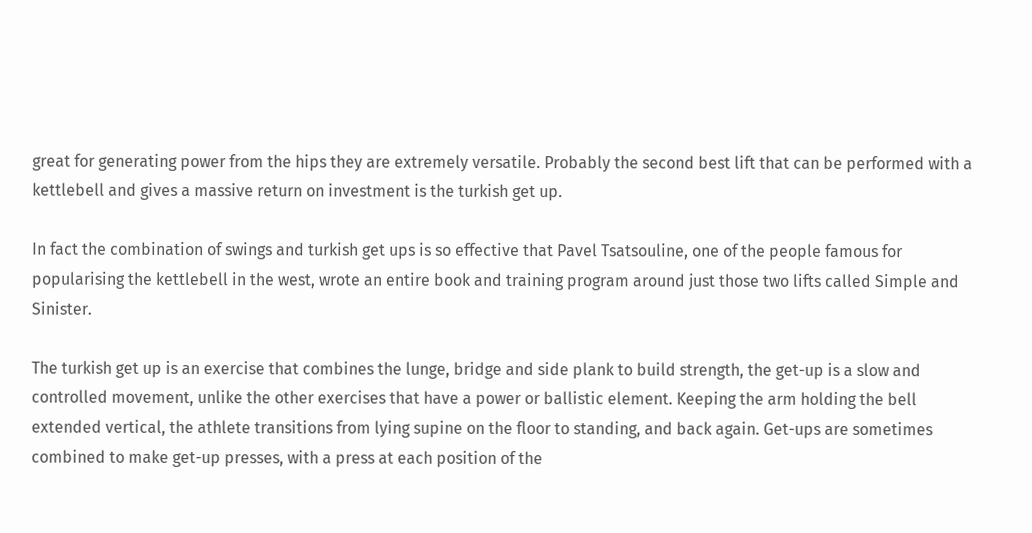great for generating power from the hips they are extremely versatile. Probably the second best lift that can be performed with a kettlebell and gives a massive return on investment is the turkish get up.

In fact the combination of swings and turkish get ups is so effective that Pavel Tsatsouline, one of the people famous for popularising the kettlebell in the west, wrote an entire book and training program around just those two lifts called Simple and Sinister.

The turkish get up is an exercise that combines the lunge, bridge and side plank to build strength, the get-up is a slow and controlled movement, unlike the other exercises that have a power or ballistic element. Keeping the arm holding the bell extended vertical, the athlete transitions from lying supine on the floor to standing, and back again. Get-ups are sometimes combined to make get-up presses, with a press at each position of the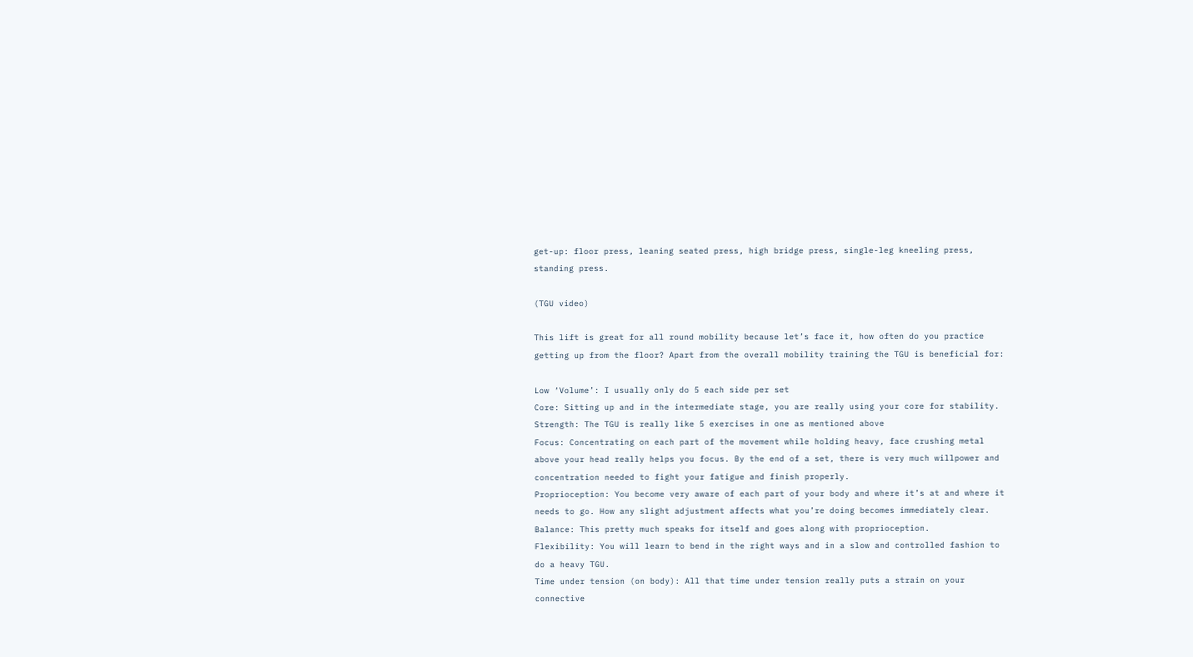get-up: floor press, leaning seated press, high bridge press, single-leg kneeling press, standing press.

(TGU video)

This lift is great for all round mobility because let’s face it, how often do you practice getting up from the floor? Apart from the overall mobility training the TGU is beneficial for:

Low ‘Volume’: I usually only do 5 each side per set
Core: Sitting up and in the intermediate stage, you are really using your core for stability.
Strength: The TGU is really like 5 exercises in one as mentioned above
Focus: Concentrating on each part of the movement while holding heavy, face crushing metal above your head really helps you focus. By the end of a set, there is very much willpower and concentration needed to fight your fatigue and finish properly.
Proprioception: You become very aware of each part of your body and where it’s at and where it needs to go. How any slight adjustment affects what you’re doing becomes immediately clear.
Balance: This pretty much speaks for itself and goes along with proprioception.
Flexibility: You will learn to bend in the right ways and in a slow and controlled fashion to do a heavy TGU.
Time under tension (on body): All that time under tension really puts a strain on your connective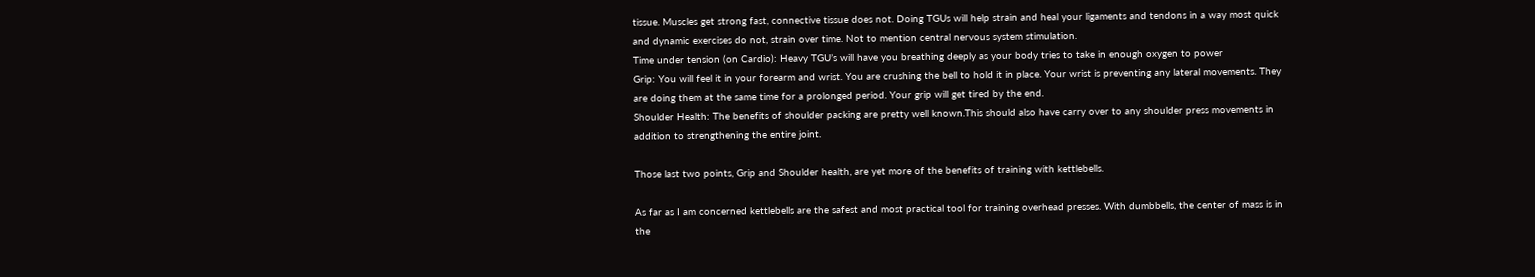tissue. Muscles get strong fast, connective tissue does not. Doing TGUs will help strain and heal your ligaments and tendons in a way most quick and dynamic exercises do not, strain over time. Not to mention central nervous system stimulation.
Time under tension (on Cardio): Heavy TGU’s will have you breathing deeply as your body tries to take in enough oxygen to power
Grip: You will feel it in your forearm and wrist. You are crushing the bell to hold it in place. Your wrist is preventing any lateral movements. They are doing them at the same time for a prolonged period. Your grip will get tired by the end.
Shoulder Health: The benefits of shoulder packing are pretty well known.This should also have carry over to any shoulder press movements in addition to strengthening the entire joint.

Those last two points, Grip and Shoulder health, are yet more of the benefits of training with kettlebells.

As far as I am concerned kettlebells are the safest and most practical tool for training overhead presses. With dumbbells, the center of mass is in the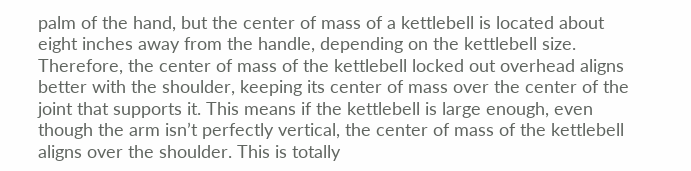palm of the hand, but the center of mass of a kettlebell is located about eight inches away from the handle, depending on the kettlebell size. Therefore, the center of mass of the kettlebell locked out overhead aligns better with the shoulder, keeping its center of mass over the center of the joint that supports it. This means if the kettlebell is large enough, even though the arm isn’t perfectly vertical, the center of mass of the kettlebell aligns over the shoulder. This is totally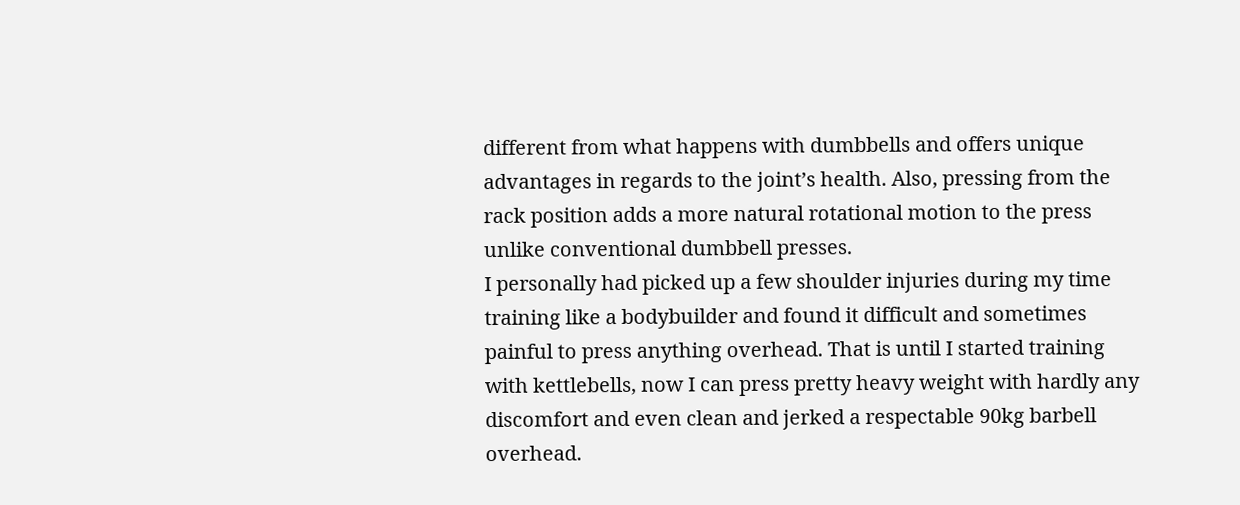different from what happens with dumbbells and offers unique advantages in regards to the joint’s health. Also, pressing from the rack position adds a more natural rotational motion to the press unlike conventional dumbbell presses.
I personally had picked up a few shoulder injuries during my time training like a bodybuilder and found it difficult and sometimes painful to press anything overhead. That is until I started training with kettlebells, now I can press pretty heavy weight with hardly any discomfort and even clean and jerked a respectable 90kg barbell overhead.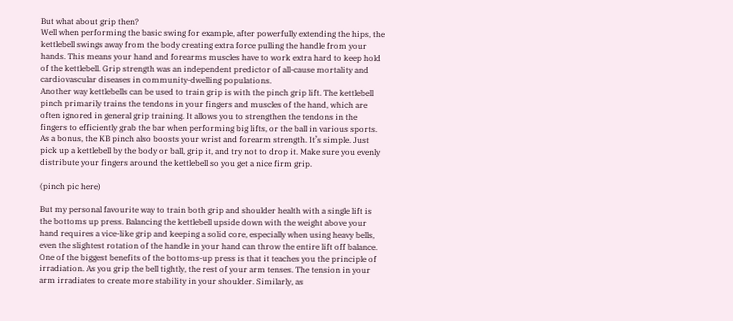But what about grip then?
Well when performing the basic swing for example, after powerfully extending the hips, the kettlebell swings away from the body creating extra force pulling the handle from your hands. This means your hand and forearms muscles have to work extra hard to keep hold of the kettlebell. Grip strength was an independent predictor of all-cause mortality and cardiovascular diseases in community-dwelling populations.
Another way kettlebells can be used to train grip is with the pinch grip lift. The kettlebell pinch primarily trains the tendons in your fingers and muscles of the hand, which are often ignored in general grip training. It allows you to strengthen the tendons in the fingers to efficiently grab the bar when performing big lifts, or the ball in various sports. As a bonus, the KB pinch also boosts your wrist and forearm strength. It’s simple. Just pick up a kettlebell by the body or ball, grip it, and try not to drop it. Make sure you evenly distribute your fingers around the kettlebell so you get a nice firm grip.

(pinch pic here)

But my personal favourite way to train both grip and shoulder health with a single lift is the bottoms up press. Balancing the kettlebell upside down with the weight above your hand requires a vice-like grip and keeping a solid core, especially when using heavy bells, even the slightest rotation of the handle in your hand can throw the entire lift off balance. One of the biggest benefits of the bottoms-up press is that it teaches you the principle of irradiation. As you grip the bell tightly, the rest of your arm tenses. The tension in your arm irradiates to create more stability in your shoulder. Similarly, as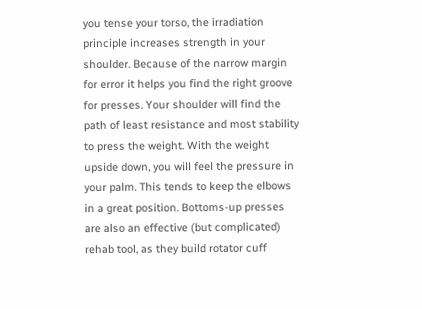you tense your torso, the irradiation principle increases strength in your shoulder. Because of the narrow margin for error it helps you find the right groove for presses. Your shoulder will find the path of least resistance and most stability to press the weight. With the weight upside down, you will feel the pressure in your palm. This tends to keep the elbows in a great position. Bottoms-up presses are also an effective (but complicated) rehab tool, as they build rotator cuff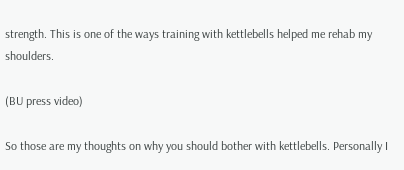strength. This is one of the ways training with kettlebells helped me rehab my shoulders.

(BU press video)

So those are my thoughts on why you should bother with kettlebells. Personally I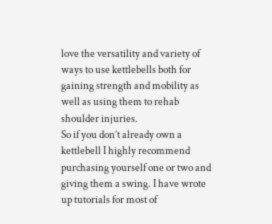love the versatility and variety of ways to use kettlebells both for gaining strength and mobility as well as using them to rehab shoulder injuries.
So if you don’t already own a kettlebell I highly recommend purchasing yourself one or two and giving them a swing. I have wrote up tutorials for most of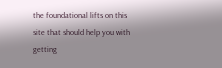the foundational lifts on this site that should help you with getting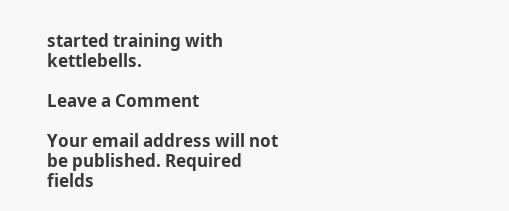started training with kettlebells.

Leave a Comment

Your email address will not be published. Required fields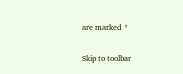are marked *

Skip to toolbar